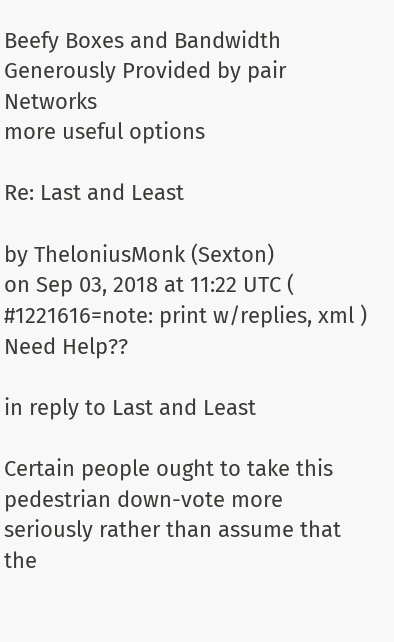Beefy Boxes and Bandwidth Generously Provided by pair Networks
more useful options

Re: Last and Least

by TheloniusMonk (Sexton)
on Sep 03, 2018 at 11:22 UTC ( #1221616=note: print w/replies, xml ) Need Help??

in reply to Last and Least

Certain people ought to take this pedestrian down-vote more seriously rather than assume that the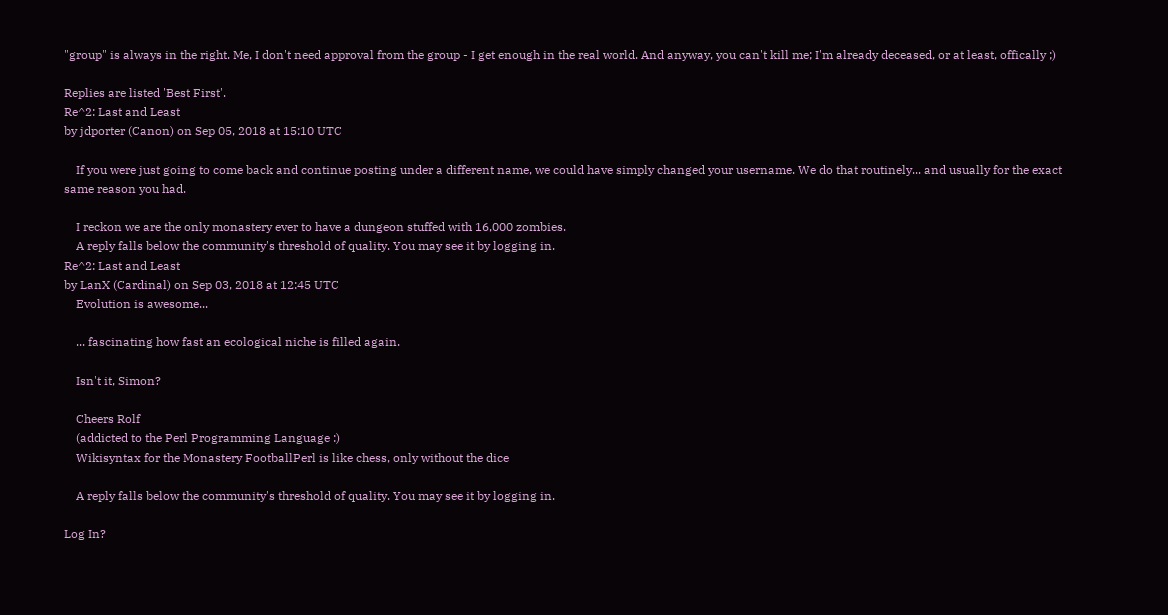"group" is always in the right. Me, I don't need approval from the group - I get enough in the real world. And anyway, you can't kill me; I'm already deceased, or at least, offically ;)

Replies are listed 'Best First'.
Re^2: Last and Least
by jdporter (Canon) on Sep 05, 2018 at 15:10 UTC

    If you were just going to come back and continue posting under a different name, we could have simply changed your username. We do that routinely... and usually for the exact same reason you had.

    I reckon we are the only monastery ever to have a dungeon stuffed with 16,000 zombies.
    A reply falls below the community's threshold of quality. You may see it by logging in.
Re^2: Last and Least
by LanX (Cardinal) on Sep 03, 2018 at 12:45 UTC
    Evolution is awesome...

    ... fascinating how fast an ecological niche is filled again.

    Isn't it, Simon?

    Cheers Rolf
    (addicted to the Perl Programming Language :)
    Wikisyntax for the Monastery FootballPerl is like chess, only without the dice

    A reply falls below the community's threshold of quality. You may see it by logging in.

Log In?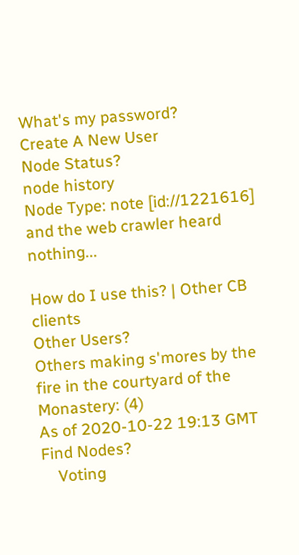What's my password?
Create A New User
Node Status?
node history
Node Type: note [id://1221616]
and the web crawler heard nothing...

How do I use this? | Other CB clients
Other Users?
Others making s'mores by the fire in the courtyard of the Monastery: (4)
As of 2020-10-22 19:13 GMT
Find Nodes?
    Voting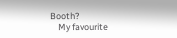Booth?
    My favourite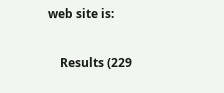web site is:

    Results (229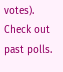votes). Check out past polls.